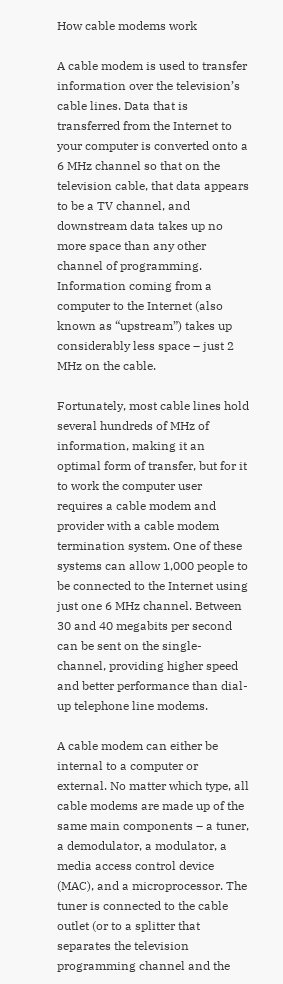How cable modems work

A cable modem is used to transfer information over the television’s cable lines. Data that is transferred from the Internet to your computer is converted onto a 6 MHz channel so that on the television cable, that data appears to be a TV channel, and downstream data takes up no more space than any other channel of programming. Information coming from a computer to the Internet (also known as “upstream”) takes up considerably less space – just 2 MHz on the cable.

Fortunately, most cable lines hold several hundreds of MHz of information, making it an optimal form of transfer, but for it to work the computer user requires a cable modem and provider with a cable modem termination system. One of these systems can allow 1,000 people to be connected to the Internet using just one 6 MHz channel. Between 30 and 40 megabits per second can be sent on the single-channel, providing higher speed and better performance than dial-up telephone line modems.

A cable modem can either be internal to a computer or external. No matter which type, all cable modems are made up of the same main components – a tuner, a demodulator, a modulator, a media access control device (MAC), and a microprocessor. The tuner is connected to the cable outlet (or to a splitter that separates the television programming channel and the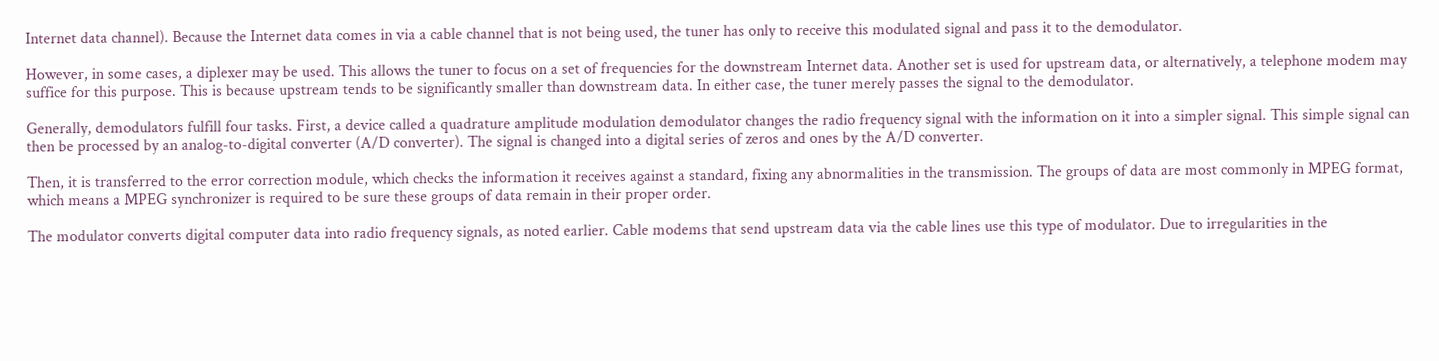Internet data channel). Because the Internet data comes in via a cable channel that is not being used, the tuner has only to receive this modulated signal and pass it to the demodulator.

However, in some cases, a diplexer may be used. This allows the tuner to focus on a set of frequencies for the downstream Internet data. Another set is used for upstream data, or alternatively, a telephone modem may suffice for this purpose. This is because upstream tends to be significantly smaller than downstream data. In either case, the tuner merely passes the signal to the demodulator.

Generally, demodulators fulfill four tasks. First, a device called a quadrature amplitude modulation demodulator changes the radio frequency signal with the information on it into a simpler signal. This simple signal can then be processed by an analog-to-digital converter (A/D converter). The signal is changed into a digital series of zeros and ones by the A/D converter.

Then, it is transferred to the error correction module, which checks the information it receives against a standard, fixing any abnormalities in the transmission. The groups of data are most commonly in MPEG format, which means a MPEG synchronizer is required to be sure these groups of data remain in their proper order.

The modulator converts digital computer data into radio frequency signals, as noted earlier. Cable modems that send upstream data via the cable lines use this type of modulator. Due to irregularities in the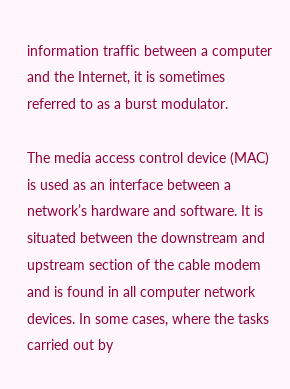information traffic between a computer and the Internet, it is sometimes referred to as a burst modulator.

The media access control device (MAC) is used as an interface between a network’s hardware and software. It is situated between the downstream and upstream section of the cable modem and is found in all computer network devices. In some cases, where the tasks carried out by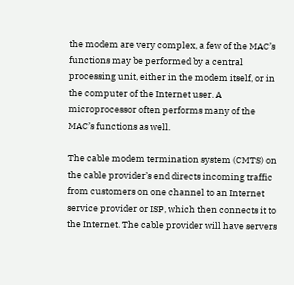the modem are very complex, a few of the MAC’s functions may be performed by a central processing unit, either in the modem itself, or in the computer of the Internet user. A microprocessor often performs many of the MAC’s functions as well.

The cable modem termination system (CMTS) on the cable provider’s end directs incoming traffic from customers on one channel to an Internet service provider or ISP, which then connects it to the Internet. The cable provider will have servers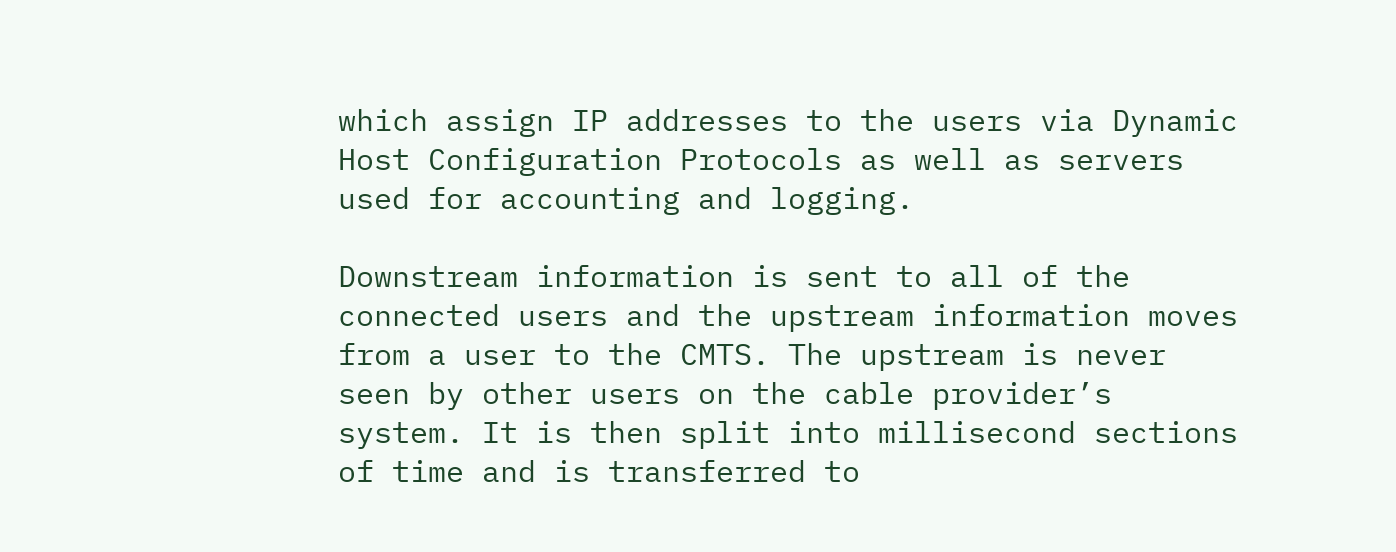which assign IP addresses to the users via Dynamic Host Configuration Protocols as well as servers used for accounting and logging.

Downstream information is sent to all of the connected users and the upstream information moves from a user to the CMTS. The upstream is never seen by other users on the cable provider’s system. It is then split into millisecond sections of time and is transferred to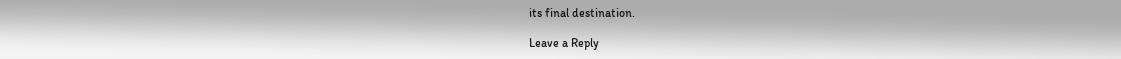its final destination.

Leave a Reply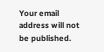Your email address will not be published.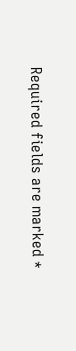Required fields are marked *